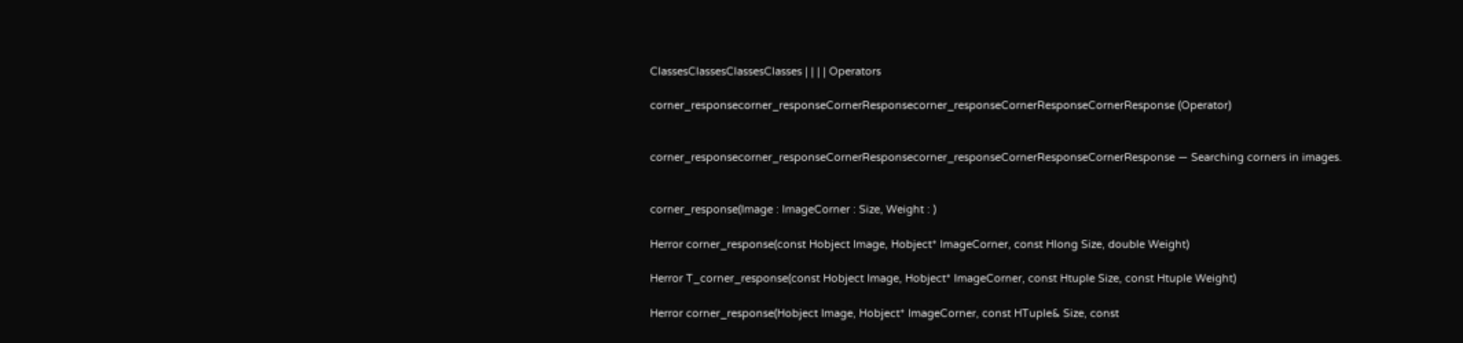ClassesClassesClassesClasses | | | | Operators

corner_responsecorner_responseCornerResponsecorner_responseCornerResponseCornerResponse (Operator)


corner_responsecorner_responseCornerResponsecorner_responseCornerResponseCornerResponse — Searching corners in images.


corner_response(Image : ImageCorner : Size, Weight : )

Herror corner_response(const Hobject Image, Hobject* ImageCorner, const Hlong Size, double Weight)

Herror T_corner_response(const Hobject Image, Hobject* ImageCorner, const Htuple Size, const Htuple Weight)

Herror corner_response(Hobject Image, Hobject* ImageCorner, const HTuple& Size, const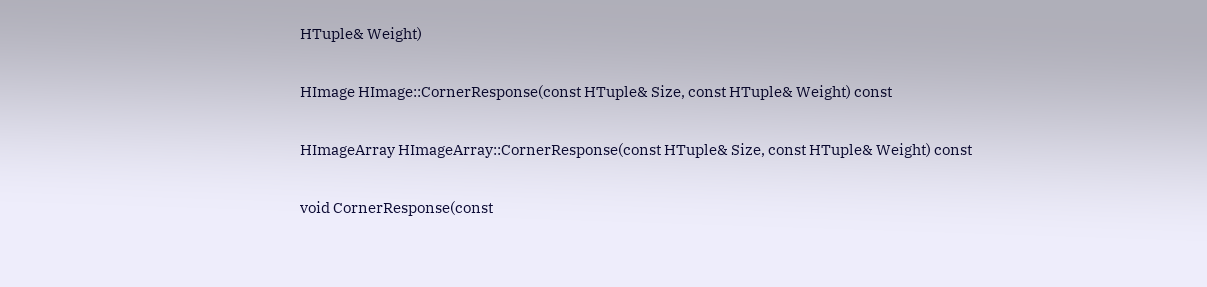HTuple& Weight)

HImage HImage::CornerResponse(const HTuple& Size, const HTuple& Weight) const

HImageArray HImageArray::CornerResponse(const HTuple& Size, const HTuple& Weight) const

void CornerResponse(const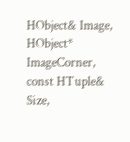HObject& Image, HObject* ImageCorner, const HTuple& Size,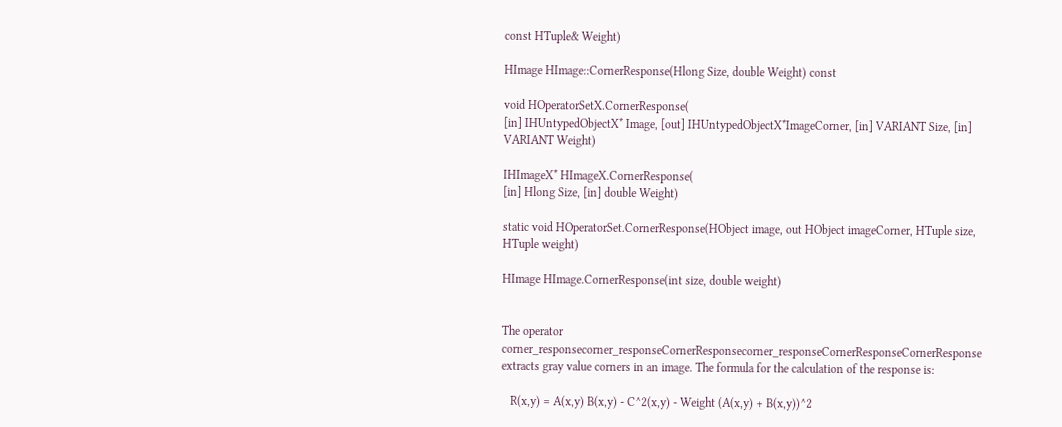const HTuple& Weight)

HImage HImage::CornerResponse(Hlong Size, double Weight) const

void HOperatorSetX.CornerResponse(
[in] IHUntypedObjectX* Image, [out] IHUntypedObjectX*ImageCorner, [in] VARIANT Size, [in] VARIANT Weight)

IHImageX* HImageX.CornerResponse(
[in] Hlong Size, [in] double Weight)

static void HOperatorSet.CornerResponse(HObject image, out HObject imageCorner, HTuple size, HTuple weight)

HImage HImage.CornerResponse(int size, double weight)


The operator corner_responsecorner_responseCornerResponsecorner_responseCornerResponseCornerResponse extracts gray value corners in an image. The formula for the calculation of the response is:

   R(x,y) = A(x,y) B(x,y) - C^2(x,y) - Weight (A(x,y) + B(x,y))^2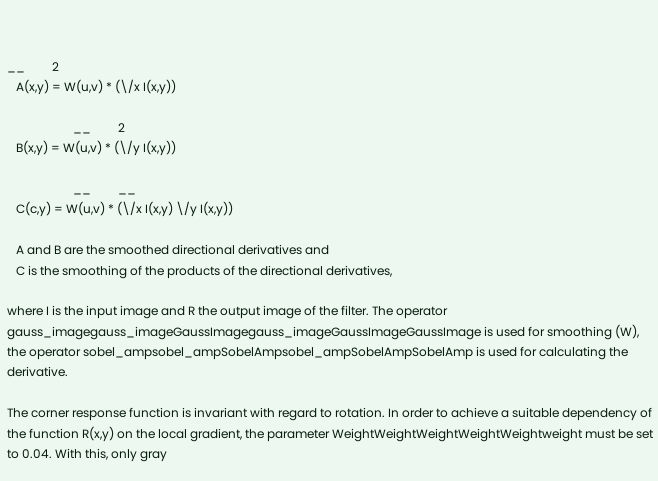__         2
   A(x,y) = W(u,v) * (\/x I(x,y))

                      __         2
   B(x,y) = W(u,v) * (\/y I(x,y))

                      __         __
   C(c,y) = W(u,v) * (\/x I(x,y) \/y I(x,y))

   A and B are the smoothed directional derivatives and
   C is the smoothing of the products of the directional derivatives,

where I is the input image and R the output image of the filter. The operator gauss_imagegauss_imageGaussImagegauss_imageGaussImageGaussImage is used for smoothing (W), the operator sobel_ampsobel_ampSobelAmpsobel_ampSobelAmpSobelAmp is used for calculating the derivative.

The corner response function is invariant with regard to rotation. In order to achieve a suitable dependency of the function R(x,y) on the local gradient, the parameter WeightWeightWeightWeightWeightweight must be set to 0.04. With this, only gray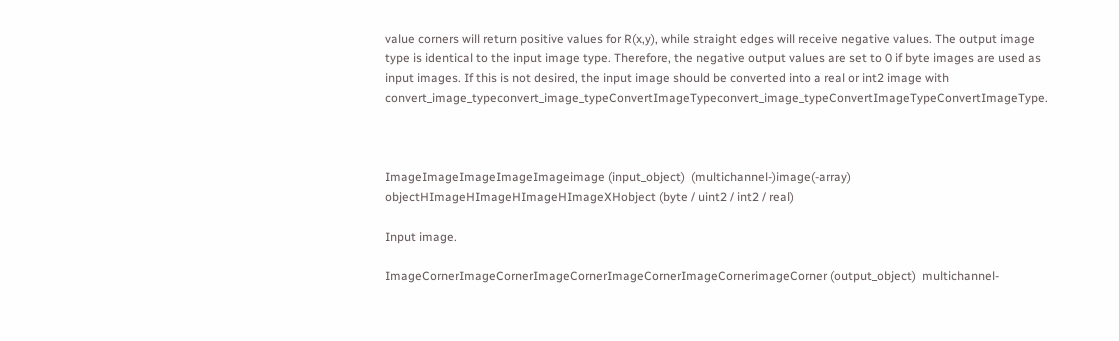value corners will return positive values for R(x,y), while straight edges will receive negative values. The output image type is identical to the input image type. Therefore, the negative output values are set to 0 if byte images are used as input images. If this is not desired, the input image should be converted into a real or int2 image with convert_image_typeconvert_image_typeConvertImageTypeconvert_image_typeConvertImageTypeConvertImageType.



ImageImageImageImageImageimage (input_object)  (multichannel-)image(-array) objectHImageHImageHImageHImageXHobject (byte / uint2 / int2 / real)

Input image.

ImageCornerImageCornerImageCornerImageCornerImageCornerimageCorner (output_object)  multichannel-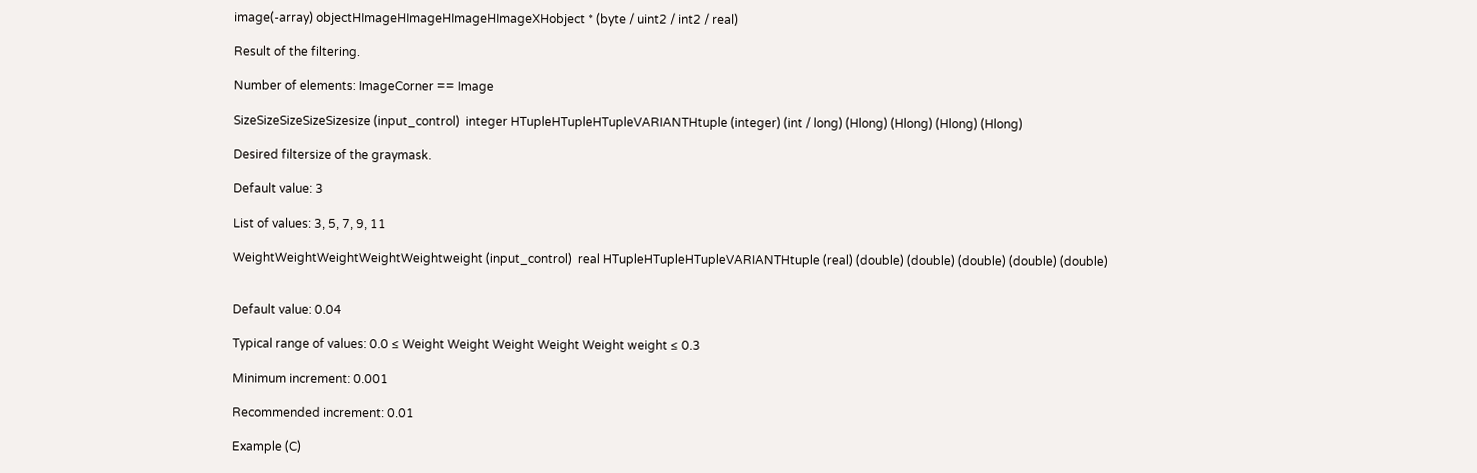image(-array) objectHImageHImageHImageHImageXHobject * (byte / uint2 / int2 / real)

Result of the filtering.

Number of elements: ImageCorner == Image

SizeSizeSizeSizeSizesize (input_control)  integer HTupleHTupleHTupleVARIANTHtuple (integer) (int / long) (Hlong) (Hlong) (Hlong) (Hlong)

Desired filtersize of the graymask.

Default value: 3

List of values: 3, 5, 7, 9, 11

WeightWeightWeightWeightWeightweight (input_control)  real HTupleHTupleHTupleVARIANTHtuple (real) (double) (double) (double) (double) (double)


Default value: 0.04

Typical range of values: 0.0 ≤ Weight Weight Weight Weight Weight weight ≤ 0.3

Minimum increment: 0.001

Recommended increment: 0.01

Example (C)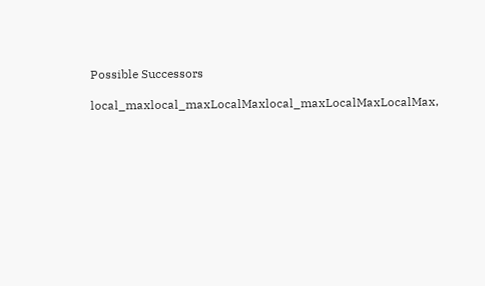Possible Successors

local_maxlocal_maxLocalMaxlocal_maxLocalMaxLocalMax,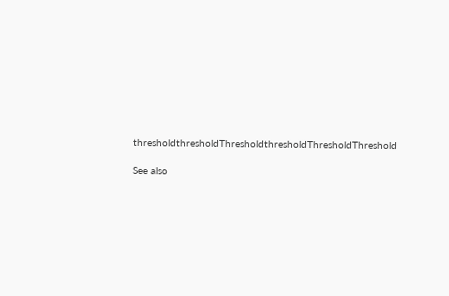thresholdthresholdThresholdthresholdThresholdThreshold

See also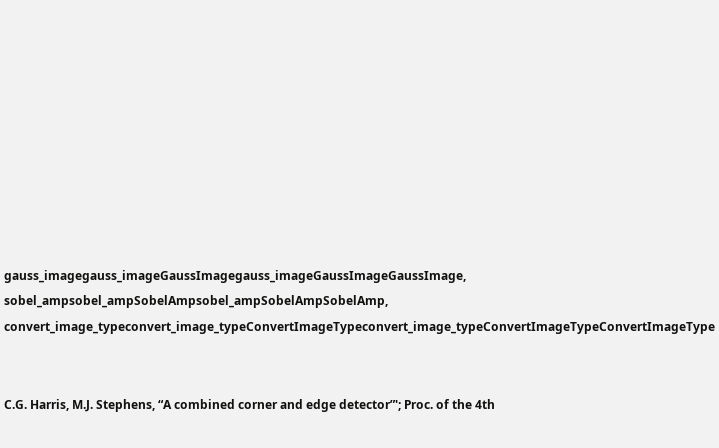gauss_imagegauss_imageGaussImagegauss_imageGaussImageGaussImage, sobel_ampsobel_ampSobelAmpsobel_ampSobelAmpSobelAmp, convert_image_typeconvert_image_typeConvertImageTypeconvert_image_typeConvertImageTypeConvertImageType


C.G. Harris, M.J. Stephens, “A combined corner and edge detector”'; Proc. of the 4th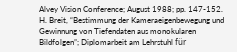Alvey Vision Conference; August 1988; pp. 147-152.
H. Breit, “Bestimmung der Kameraeigenbewegung und Gewinnung von Tiefendaten aus monokularen Bildfolgen”; Diplomarbeit am Lehrstuhl für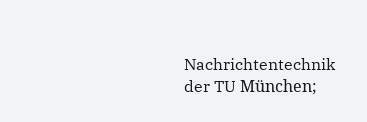Nachrichtentechnik der TU München;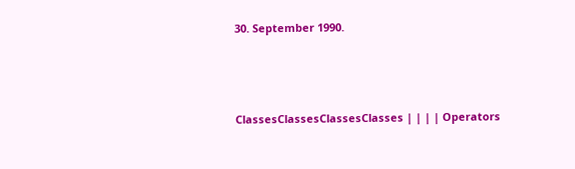30. September 1990.



ClassesClassesClassesClasses | | | | Operators